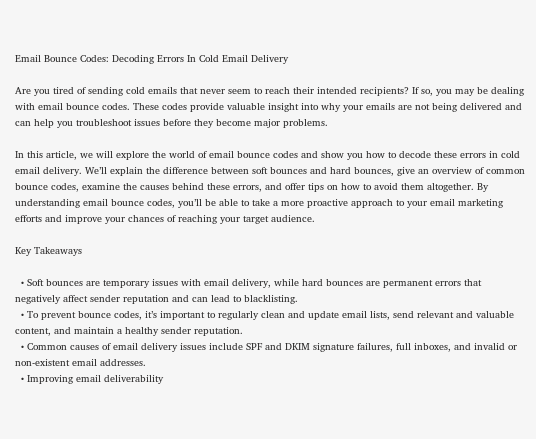Email Bounce Codes: Decoding Errors In Cold Email Delivery

Are you tired of sending cold emails that never seem to reach their intended recipients? If so, you may be dealing with email bounce codes. These codes provide valuable insight into why your emails are not being delivered and can help you troubleshoot issues before they become major problems.

In this article, we will explore the world of email bounce codes and show you how to decode these errors in cold email delivery. We’ll explain the difference between soft bounces and hard bounces, give an overview of common bounce codes, examine the causes behind these errors, and offer tips on how to avoid them altogether. By understanding email bounce codes, you’ll be able to take a more proactive approach to your email marketing efforts and improve your chances of reaching your target audience.

Key Takeaways

  • Soft bounces are temporary issues with email delivery, while hard bounces are permanent errors that negatively affect sender reputation and can lead to blacklisting.
  • To prevent bounce codes, it’s important to regularly clean and update email lists, send relevant and valuable content, and maintain a healthy sender reputation.
  • Common causes of email delivery issues include SPF and DKIM signature failures, full inboxes, and invalid or non-existent email addresses.
  • Improving email deliverability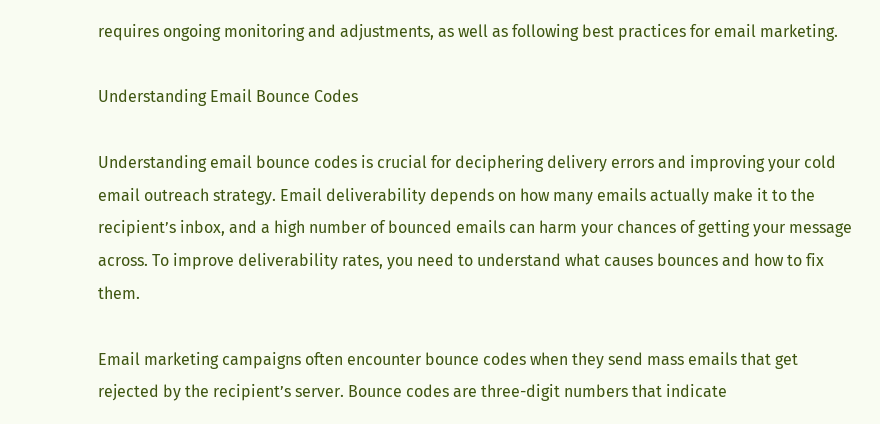requires ongoing monitoring and adjustments, as well as following best practices for email marketing.

Understanding Email Bounce Codes

Understanding email bounce codes is crucial for deciphering delivery errors and improving your cold email outreach strategy. Email deliverability depends on how many emails actually make it to the recipient’s inbox, and a high number of bounced emails can harm your chances of getting your message across. To improve deliverability rates, you need to understand what causes bounces and how to fix them.

Email marketing campaigns often encounter bounce codes when they send mass emails that get rejected by the recipient’s server. Bounce codes are three-digit numbers that indicate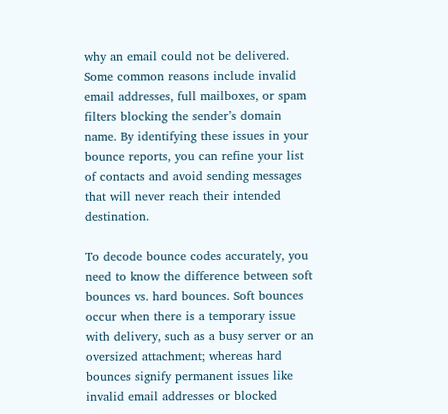why an email could not be delivered. Some common reasons include invalid email addresses, full mailboxes, or spam filters blocking the sender’s domain name. By identifying these issues in your bounce reports, you can refine your list of contacts and avoid sending messages that will never reach their intended destination.

To decode bounce codes accurately, you need to know the difference between soft bounces vs. hard bounces. Soft bounces occur when there is a temporary issue with delivery, such as a busy server or an oversized attachment; whereas hard bounces signify permanent issues like invalid email addresses or blocked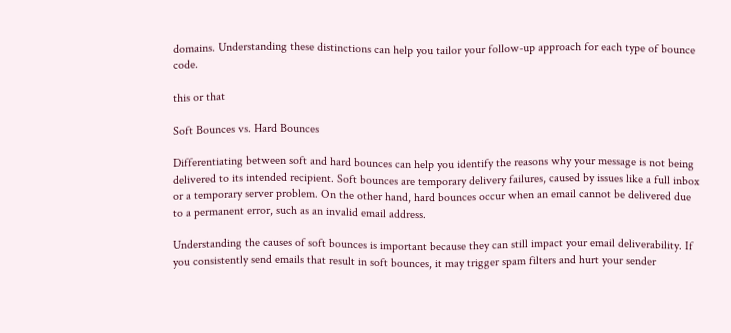domains. Understanding these distinctions can help you tailor your follow-up approach for each type of bounce code.

this or that

Soft Bounces vs. Hard Bounces

Differentiating between soft and hard bounces can help you identify the reasons why your message is not being delivered to its intended recipient. Soft bounces are temporary delivery failures, caused by issues like a full inbox or a temporary server problem. On the other hand, hard bounces occur when an email cannot be delivered due to a permanent error, such as an invalid email address.

Understanding the causes of soft bounces is important because they can still impact your email deliverability. If you consistently send emails that result in soft bounces, it may trigger spam filters and hurt your sender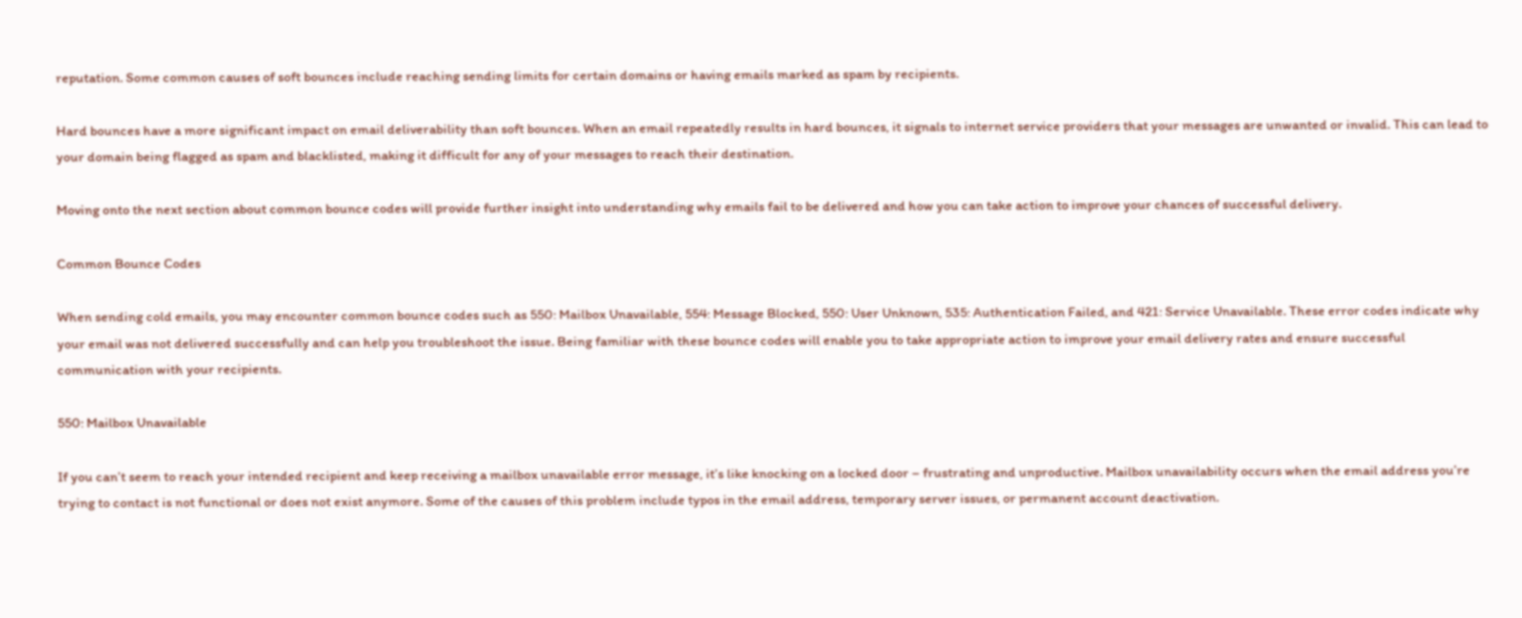reputation. Some common causes of soft bounces include reaching sending limits for certain domains or having emails marked as spam by recipients.

Hard bounces have a more significant impact on email deliverability than soft bounces. When an email repeatedly results in hard bounces, it signals to internet service providers that your messages are unwanted or invalid. This can lead to your domain being flagged as spam and blacklisted, making it difficult for any of your messages to reach their destination.

Moving onto the next section about common bounce codes will provide further insight into understanding why emails fail to be delivered and how you can take action to improve your chances of successful delivery.

Common Bounce Codes

When sending cold emails, you may encounter common bounce codes such as 550: Mailbox Unavailable, 554: Message Blocked, 550: User Unknown, 535: Authentication Failed, and 421: Service Unavailable. These error codes indicate why your email was not delivered successfully and can help you troubleshoot the issue. Being familiar with these bounce codes will enable you to take appropriate action to improve your email delivery rates and ensure successful communication with your recipients.

550: Mailbox Unavailable

If you can’t seem to reach your intended recipient and keep receiving a mailbox unavailable error message, it’s like knocking on a locked door – frustrating and unproductive. Mailbox unavailability occurs when the email address you’re trying to contact is not functional or does not exist anymore. Some of the causes of this problem include typos in the email address, temporary server issues, or permanent account deactivation.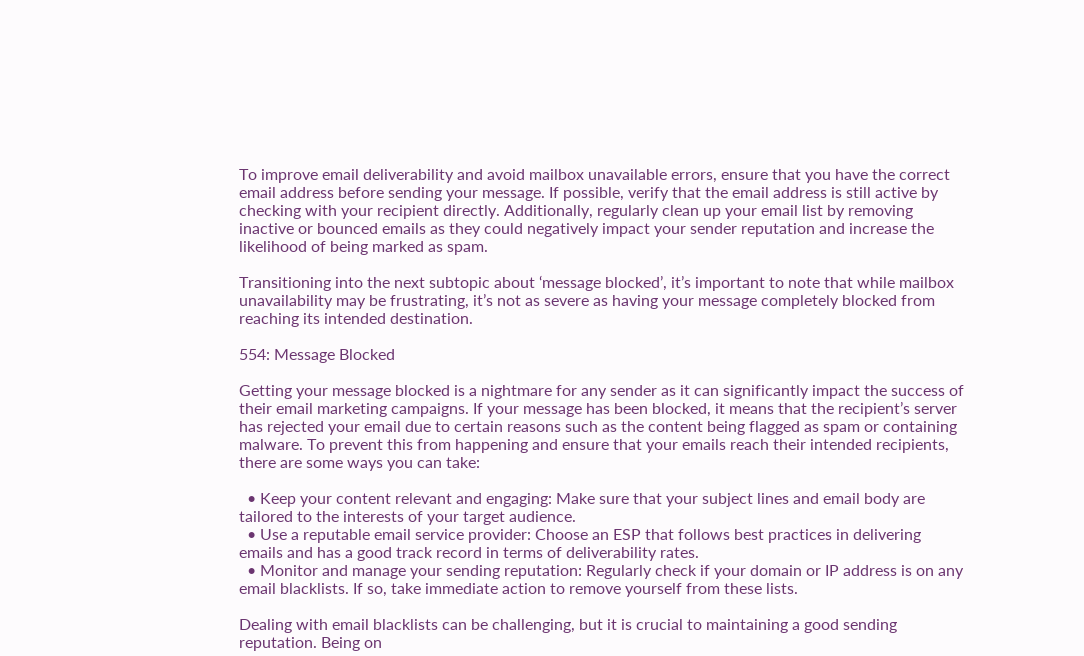To improve email deliverability and avoid mailbox unavailable errors, ensure that you have the correct email address before sending your message. If possible, verify that the email address is still active by checking with your recipient directly. Additionally, regularly clean up your email list by removing inactive or bounced emails as they could negatively impact your sender reputation and increase the likelihood of being marked as spam.

Transitioning into the next subtopic about ‘message blocked’, it’s important to note that while mailbox unavailability may be frustrating, it’s not as severe as having your message completely blocked from reaching its intended destination.

554: Message Blocked

Getting your message blocked is a nightmare for any sender as it can significantly impact the success of their email marketing campaigns. If your message has been blocked, it means that the recipient’s server has rejected your email due to certain reasons such as the content being flagged as spam or containing malware. To prevent this from happening and ensure that your emails reach their intended recipients, there are some ways you can take:

  • Keep your content relevant and engaging: Make sure that your subject lines and email body are tailored to the interests of your target audience.
  • Use a reputable email service provider: Choose an ESP that follows best practices in delivering emails and has a good track record in terms of deliverability rates.
  • Monitor and manage your sending reputation: Regularly check if your domain or IP address is on any email blacklists. If so, take immediate action to remove yourself from these lists.

Dealing with email blacklists can be challenging, but it is crucial to maintaining a good sending reputation. Being on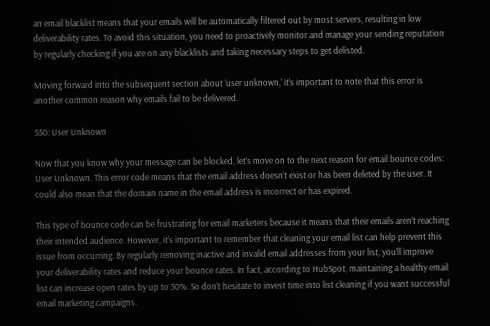an email blacklist means that your emails will be automatically filtered out by most servers, resulting in low deliverability rates. To avoid this situation, you need to proactively monitor and manage your sending reputation by regularly checking if you are on any blacklists and taking necessary steps to get delisted.

Moving forward into the subsequent section about ‘user unknown,’ it’s important to note that this error is another common reason why emails fail to be delivered.

550: User Unknown

Now that you know why your message can be blocked, let’s move on to the next reason for email bounce codes: User Unknown. This error code means that the email address doesn’t exist or has been deleted by the user. It could also mean that the domain name in the email address is incorrect or has expired.

This type of bounce code can be frustrating for email marketers because it means that their emails aren’t reaching their intended audience. However, it’s important to remember that cleaning your email list can help prevent this issue from occurring. By regularly removing inactive and invalid email addresses from your list, you’ll improve your deliverability rates and reduce your bounce rates. In fact, according to HubSpot, maintaining a healthy email list can increase open rates by up to 30%. So don’t hesitate to invest time into list cleaning if you want successful email marketing campaigns.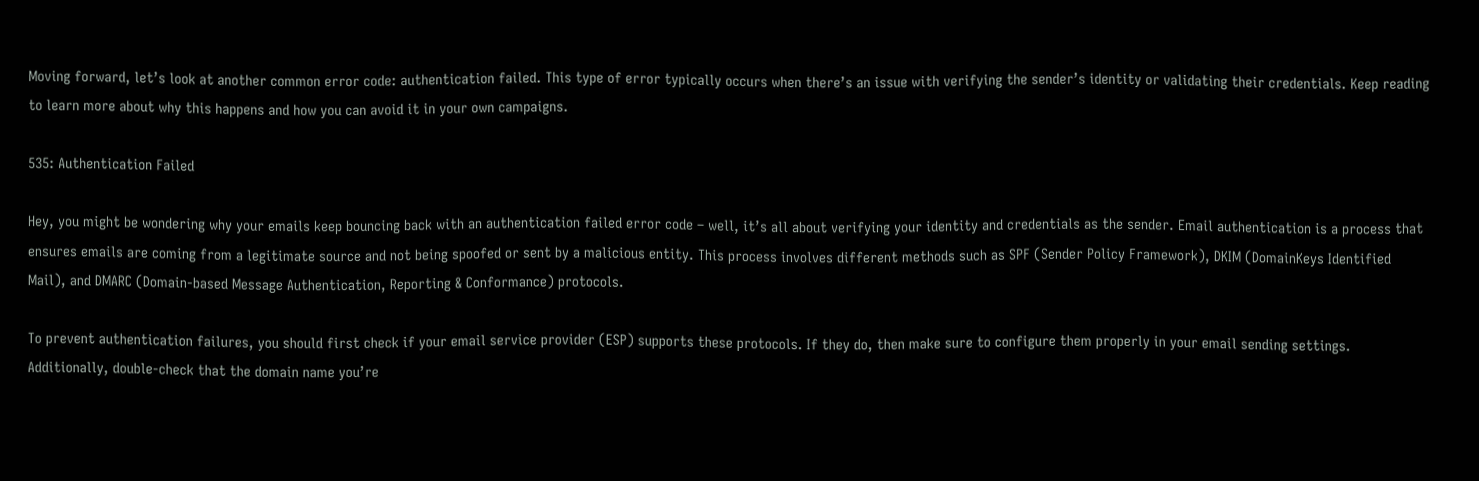Moving forward, let’s look at another common error code: authentication failed. This type of error typically occurs when there’s an issue with verifying the sender’s identity or validating their credentials. Keep reading to learn more about why this happens and how you can avoid it in your own campaigns.

535: Authentication Failed

Hey, you might be wondering why your emails keep bouncing back with an authentication failed error code – well, it’s all about verifying your identity and credentials as the sender. Email authentication is a process that ensures emails are coming from a legitimate source and not being spoofed or sent by a malicious entity. This process involves different methods such as SPF (Sender Policy Framework), DKIM (DomainKeys Identified Mail), and DMARC (Domain-based Message Authentication, Reporting & Conformance) protocols.

To prevent authentication failures, you should first check if your email service provider (ESP) supports these protocols. If they do, then make sure to configure them properly in your email sending settings. Additionally, double-check that the domain name you’re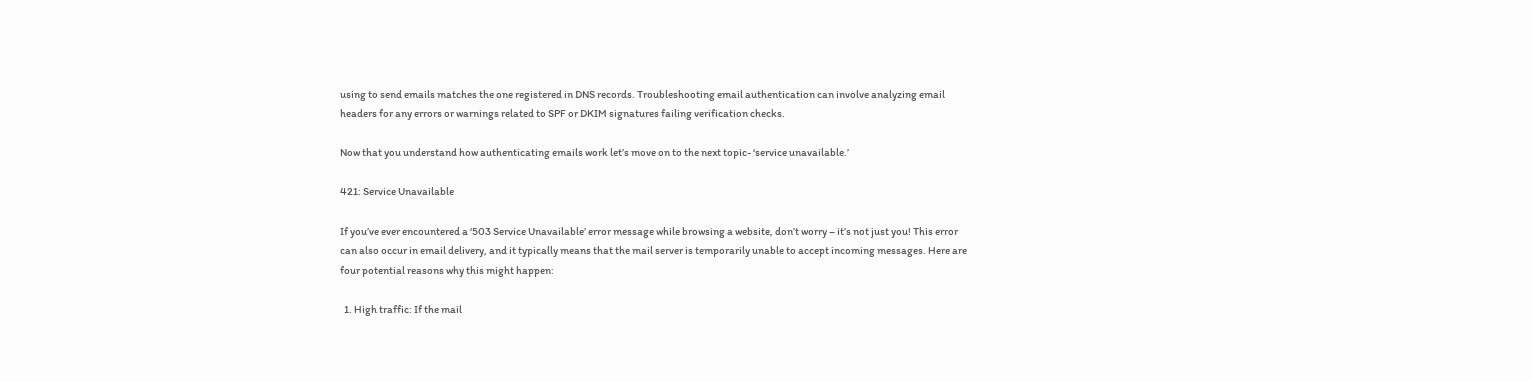using to send emails matches the one registered in DNS records. Troubleshooting email authentication can involve analyzing email headers for any errors or warnings related to SPF or DKIM signatures failing verification checks.

Now that you understand how authenticating emails work let’s move on to the next topic- ‘service unavailable.’

421: Service Unavailable

If you’ve ever encountered a ‘503 Service Unavailable’ error message while browsing a website, don’t worry – it’s not just you! This error can also occur in email delivery, and it typically means that the mail server is temporarily unable to accept incoming messages. Here are four potential reasons why this might happen:

  1. High traffic: If the mail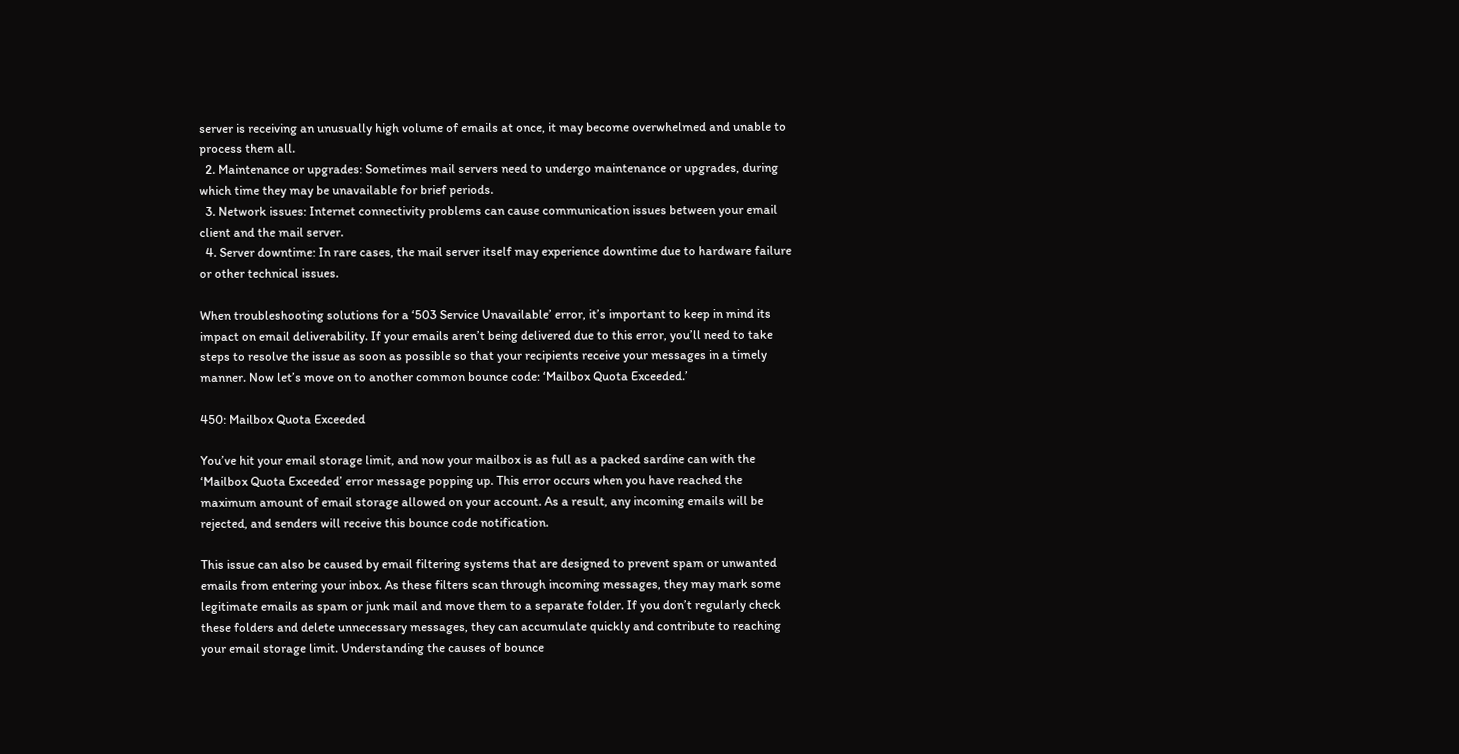server is receiving an unusually high volume of emails at once, it may become overwhelmed and unable to process them all.
  2. Maintenance or upgrades: Sometimes mail servers need to undergo maintenance or upgrades, during which time they may be unavailable for brief periods.
  3. Network issues: Internet connectivity problems can cause communication issues between your email client and the mail server.
  4. Server downtime: In rare cases, the mail server itself may experience downtime due to hardware failure or other technical issues.

When troubleshooting solutions for a ‘503 Service Unavailable’ error, it’s important to keep in mind its impact on email deliverability. If your emails aren’t being delivered due to this error, you’ll need to take steps to resolve the issue as soon as possible so that your recipients receive your messages in a timely manner. Now let’s move on to another common bounce code: ‘Mailbox Quota Exceeded.’

450: Mailbox Quota Exceeded

You’ve hit your email storage limit, and now your mailbox is as full as a packed sardine can with the ‘Mailbox Quota Exceeded’ error message popping up. This error occurs when you have reached the maximum amount of email storage allowed on your account. As a result, any incoming emails will be rejected, and senders will receive this bounce code notification.

This issue can also be caused by email filtering systems that are designed to prevent spam or unwanted emails from entering your inbox. As these filters scan through incoming messages, they may mark some legitimate emails as spam or junk mail and move them to a separate folder. If you don’t regularly check these folders and delete unnecessary messages, they can accumulate quickly and contribute to reaching your email storage limit. Understanding the causes of bounce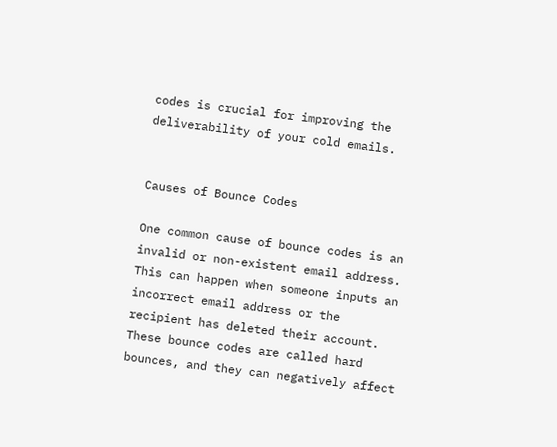codes is crucial for improving the deliverability of your cold emails.


Causes of Bounce Codes

One common cause of bounce codes is an invalid or non-existent email address. This can happen when someone inputs an incorrect email address or the recipient has deleted their account. These bounce codes are called hard bounces, and they can negatively affect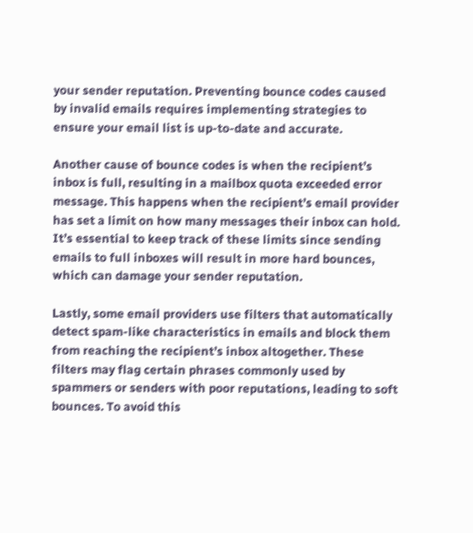your sender reputation. Preventing bounce codes caused by invalid emails requires implementing strategies to ensure your email list is up-to-date and accurate.

Another cause of bounce codes is when the recipient’s inbox is full, resulting in a mailbox quota exceeded error message. This happens when the recipient’s email provider has set a limit on how many messages their inbox can hold. It’s essential to keep track of these limits since sending emails to full inboxes will result in more hard bounces, which can damage your sender reputation.

Lastly, some email providers use filters that automatically detect spam-like characteristics in emails and block them from reaching the recipient’s inbox altogether. These filters may flag certain phrases commonly used by spammers or senders with poor reputations, leading to soft bounces. To avoid this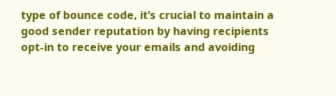type of bounce code, it’s crucial to maintain a good sender reputation by having recipients opt-in to receive your emails and avoiding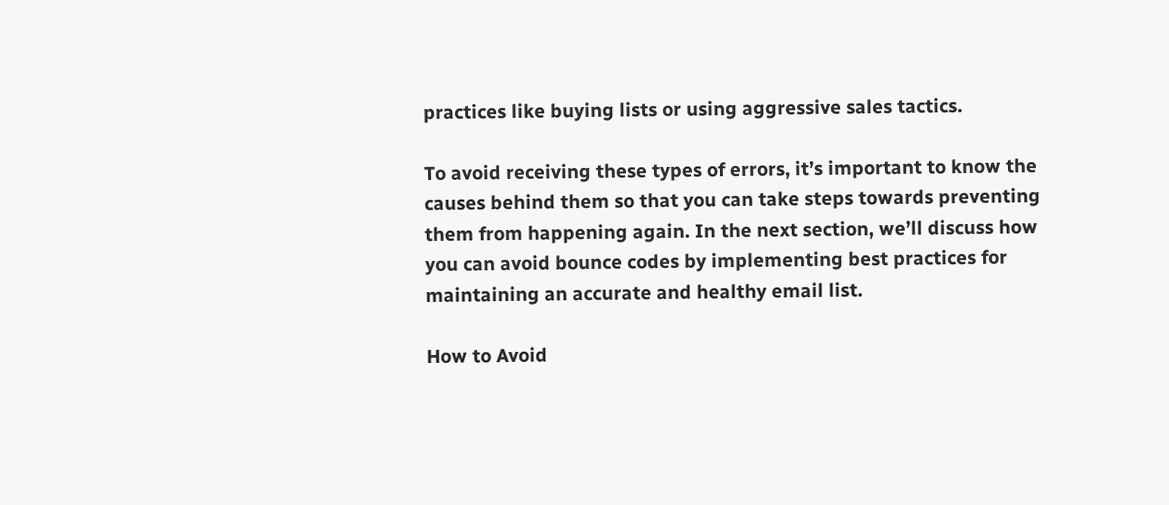practices like buying lists or using aggressive sales tactics.

To avoid receiving these types of errors, it’s important to know the causes behind them so that you can take steps towards preventing them from happening again. In the next section, we’ll discuss how you can avoid bounce codes by implementing best practices for maintaining an accurate and healthy email list.

How to Avoid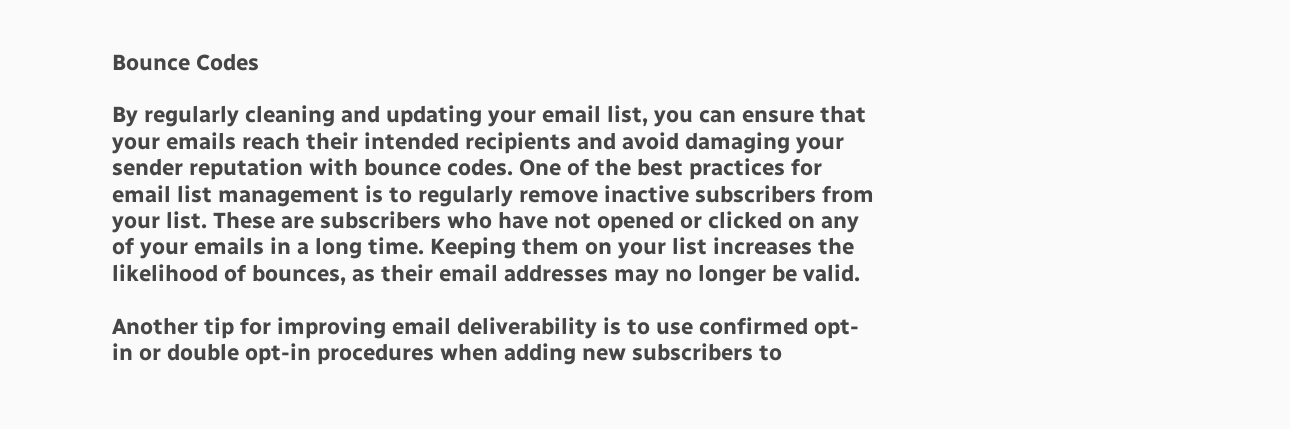Bounce Codes

By regularly cleaning and updating your email list, you can ensure that your emails reach their intended recipients and avoid damaging your sender reputation with bounce codes. One of the best practices for email list management is to regularly remove inactive subscribers from your list. These are subscribers who have not opened or clicked on any of your emails in a long time. Keeping them on your list increases the likelihood of bounces, as their email addresses may no longer be valid.

Another tip for improving email deliverability is to use confirmed opt-in or double opt-in procedures when adding new subscribers to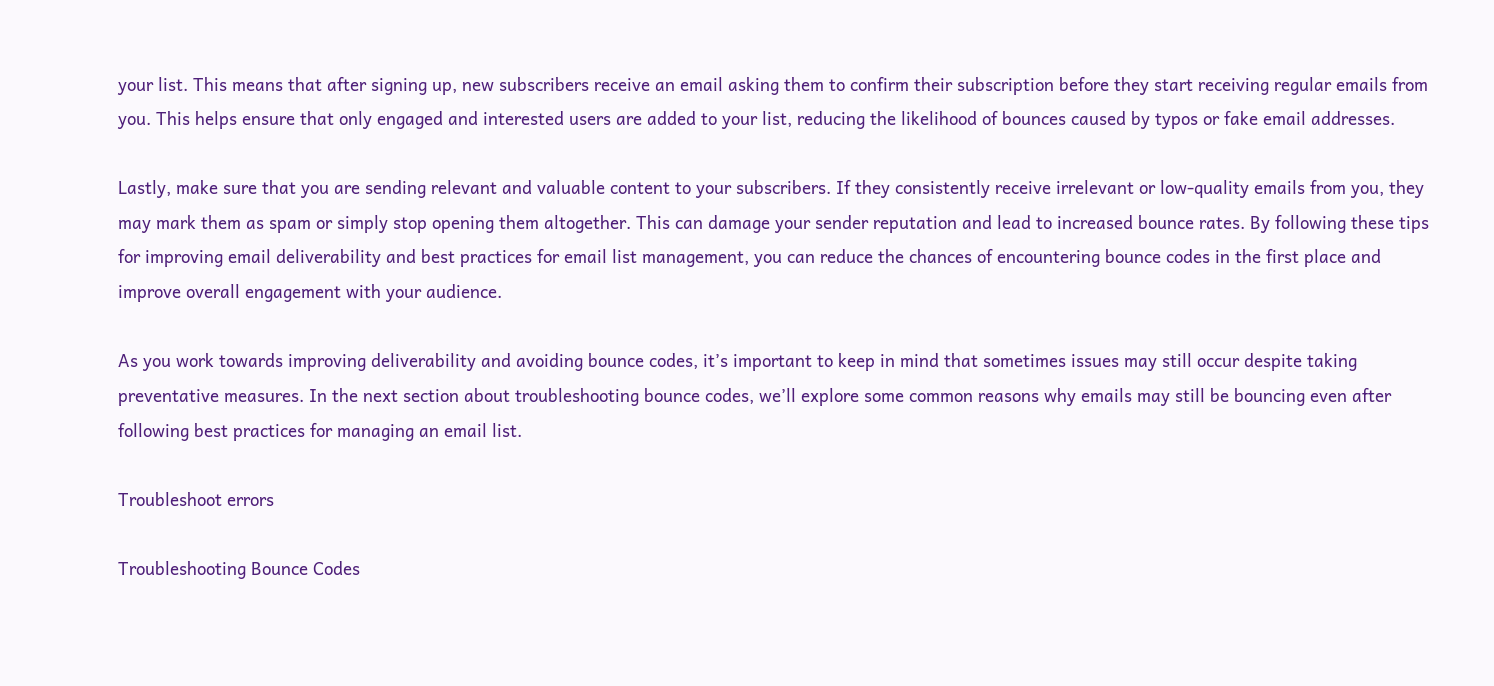your list. This means that after signing up, new subscribers receive an email asking them to confirm their subscription before they start receiving regular emails from you. This helps ensure that only engaged and interested users are added to your list, reducing the likelihood of bounces caused by typos or fake email addresses.

Lastly, make sure that you are sending relevant and valuable content to your subscribers. If they consistently receive irrelevant or low-quality emails from you, they may mark them as spam or simply stop opening them altogether. This can damage your sender reputation and lead to increased bounce rates. By following these tips for improving email deliverability and best practices for email list management, you can reduce the chances of encountering bounce codes in the first place and improve overall engagement with your audience.

As you work towards improving deliverability and avoiding bounce codes, it’s important to keep in mind that sometimes issues may still occur despite taking preventative measures. In the next section about troubleshooting bounce codes, we’ll explore some common reasons why emails may still be bouncing even after following best practices for managing an email list.

Troubleshoot errors

Troubleshooting Bounce Codes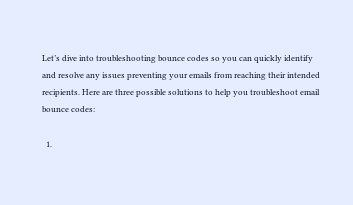Let’s dive into troubleshooting bounce codes so you can quickly identify and resolve any issues preventing your emails from reaching their intended recipients. Here are three possible solutions to help you troubleshoot email bounce codes:

  1.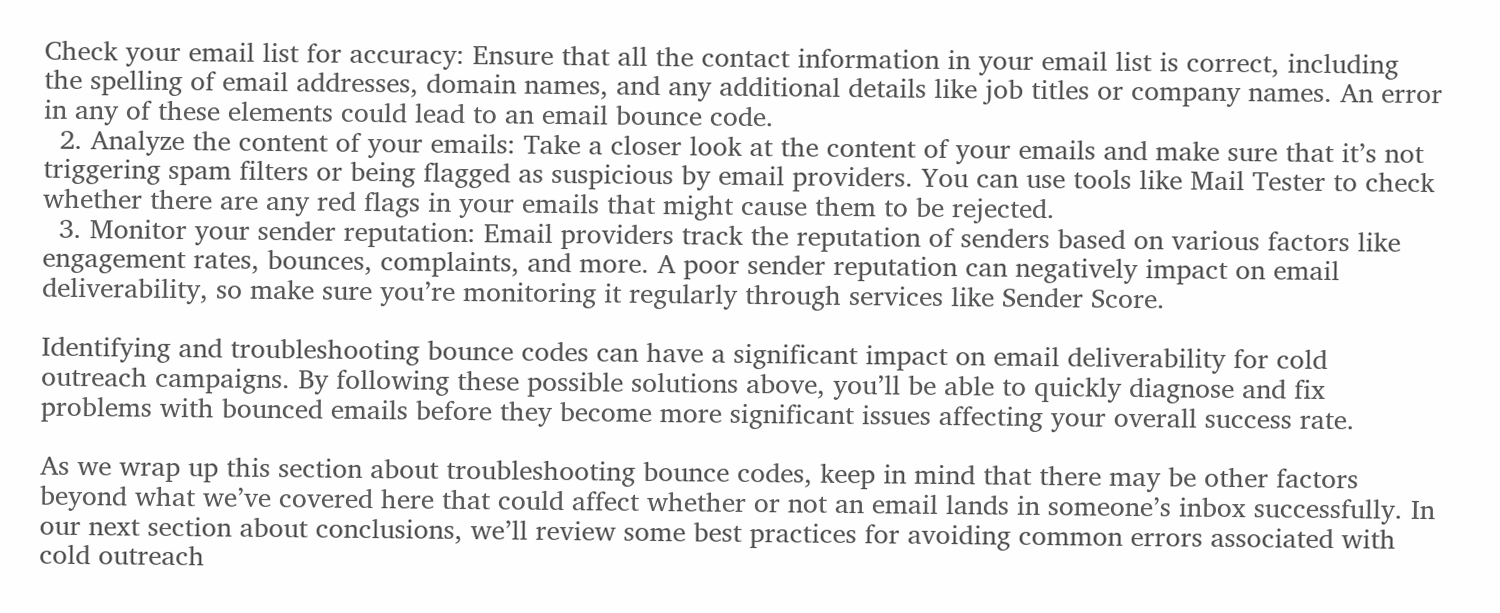Check your email list for accuracy: Ensure that all the contact information in your email list is correct, including the spelling of email addresses, domain names, and any additional details like job titles or company names. An error in any of these elements could lead to an email bounce code.
  2. Analyze the content of your emails: Take a closer look at the content of your emails and make sure that it’s not triggering spam filters or being flagged as suspicious by email providers. You can use tools like Mail Tester to check whether there are any red flags in your emails that might cause them to be rejected.
  3. Monitor your sender reputation: Email providers track the reputation of senders based on various factors like engagement rates, bounces, complaints, and more. A poor sender reputation can negatively impact on email deliverability, so make sure you’re monitoring it regularly through services like Sender Score.

Identifying and troubleshooting bounce codes can have a significant impact on email deliverability for cold outreach campaigns. By following these possible solutions above, you’ll be able to quickly diagnose and fix problems with bounced emails before they become more significant issues affecting your overall success rate.

As we wrap up this section about troubleshooting bounce codes, keep in mind that there may be other factors beyond what we’ve covered here that could affect whether or not an email lands in someone’s inbox successfully. In our next section about conclusions, we’ll review some best practices for avoiding common errors associated with cold outreach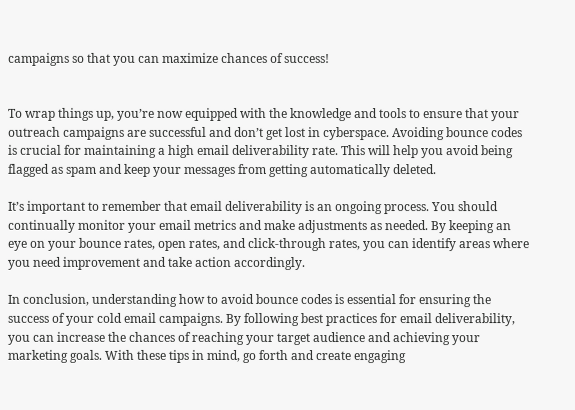campaigns so that you can maximize chances of success!


To wrap things up, you’re now equipped with the knowledge and tools to ensure that your outreach campaigns are successful and don’t get lost in cyberspace. Avoiding bounce codes is crucial for maintaining a high email deliverability rate. This will help you avoid being flagged as spam and keep your messages from getting automatically deleted.

It’s important to remember that email deliverability is an ongoing process. You should continually monitor your email metrics and make adjustments as needed. By keeping an eye on your bounce rates, open rates, and click-through rates, you can identify areas where you need improvement and take action accordingly.

In conclusion, understanding how to avoid bounce codes is essential for ensuring the success of your cold email campaigns. By following best practices for email deliverability, you can increase the chances of reaching your target audience and achieving your marketing goals. With these tips in mind, go forth and create engaging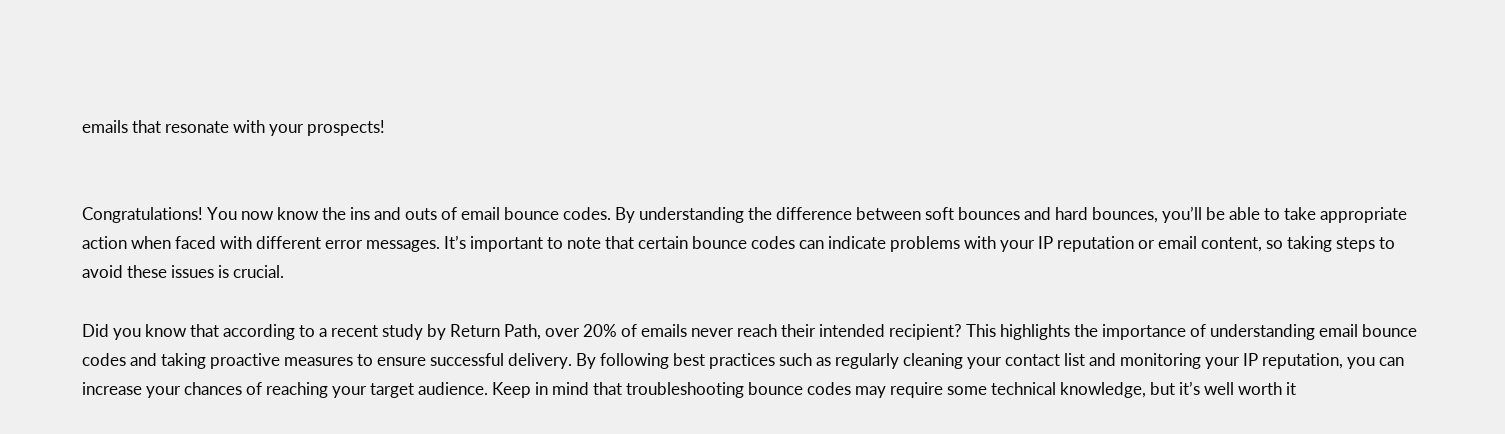emails that resonate with your prospects!


Congratulations! You now know the ins and outs of email bounce codes. By understanding the difference between soft bounces and hard bounces, you’ll be able to take appropriate action when faced with different error messages. It’s important to note that certain bounce codes can indicate problems with your IP reputation or email content, so taking steps to avoid these issues is crucial.

Did you know that according to a recent study by Return Path, over 20% of emails never reach their intended recipient? This highlights the importance of understanding email bounce codes and taking proactive measures to ensure successful delivery. By following best practices such as regularly cleaning your contact list and monitoring your IP reputation, you can increase your chances of reaching your target audience. Keep in mind that troubleshooting bounce codes may require some technical knowledge, but it’s well worth it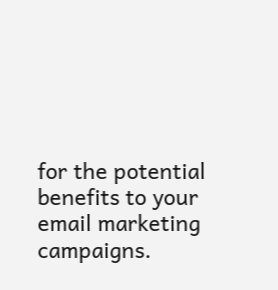for the potential benefits to your email marketing campaigns.